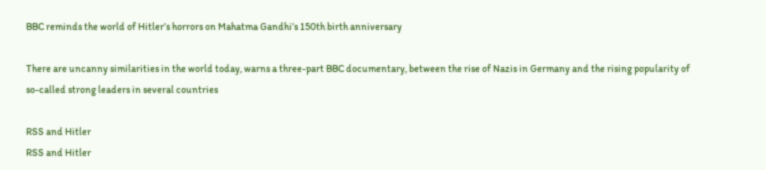BBC reminds the world of Hitler’s horrors on Mahatma Gandhi’s 150th birth anniversary

There are uncanny similarities in the world today, warns a three-part BBC documentary, between the rise of Nazis in Germany and the rising popularity of so-called strong leaders in several countries

RSS and Hitler
RSS and Hitler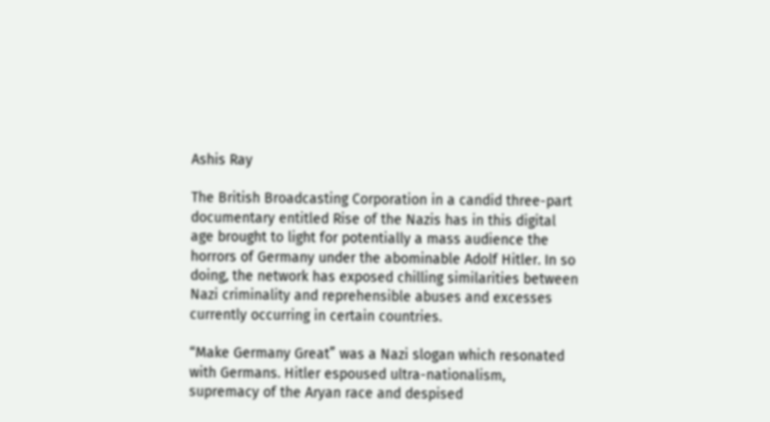Ashis Ray

The British Broadcasting Corporation in a candid three-part documentary entitled Rise of the Nazis has in this digital age brought to light for potentially a mass audience the horrors of Germany under the abominable Adolf Hitler. In so doing, the network has exposed chilling similarities between Nazi criminality and reprehensible abuses and excesses currently occurring in certain countries.

“Make Germany Great” was a Nazi slogan which resonated with Germans. Hitler espoused ultra-nationalism, supremacy of the Aryan race and despised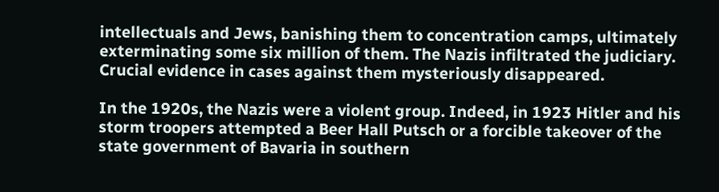intellectuals and Jews, banishing them to concentration camps, ultimately exterminating some six million of them. The Nazis infiltrated the judiciary. Crucial evidence in cases against them mysteriously disappeared.

In the 1920s, the Nazis were a violent group. Indeed, in 1923 Hitler and his storm troopers attempted a Beer Hall Putsch or a forcible takeover of the state government of Bavaria in southern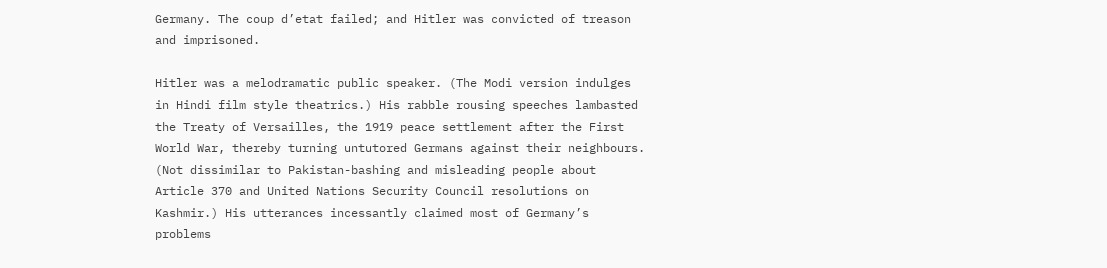Germany. The coup d’etat failed; and Hitler was convicted of treason and imprisoned.

Hitler was a melodramatic public speaker. (The Modi version indulges in Hindi film style theatrics.) His rabble rousing speeches lambasted the Treaty of Versailles, the 1919 peace settlement after the First World War, thereby turning untutored Germans against their neighbours. (Not dissimilar to Pakistan-bashing and misleading people about Article 370 and United Nations Security Council resolutions on Kashmir.) His utterances incessantly claimed most of Germany’s problems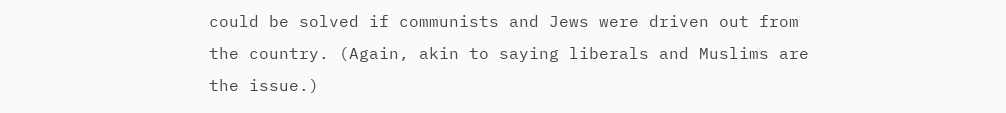could be solved if communists and Jews were driven out from the country. (Again, akin to saying liberals and Muslims are the issue.)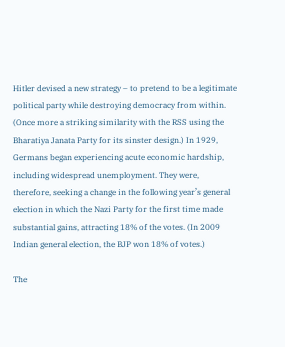Hitler devised a new strategy – to pretend to be a legitimate political party while destroying democracy from within. (Once more a striking similarity with the RSS using the Bharatiya Janata Party for its sinster design.) In 1929, Germans began experiencing acute economic hardship, including widespread unemployment. They were, therefore, seeking a change in the following year’s general election in which the Nazi Party for the first time made substantial gains, attracting 18% of the votes. (In 2009 Indian general election, the BJP won 18% of votes.)

The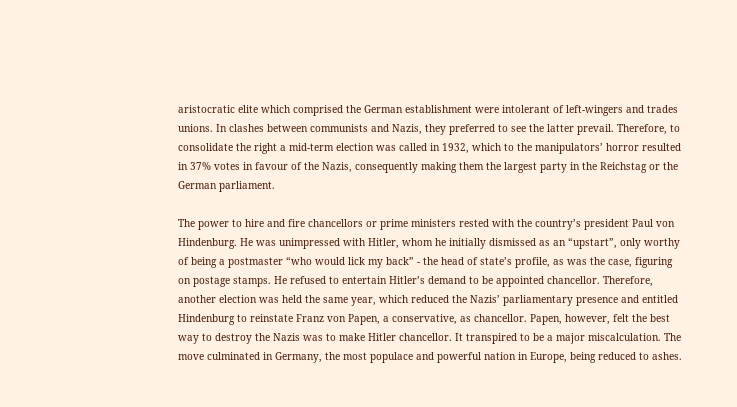aristocratic elite which comprised the German establishment were intolerant of left-wingers and trades unions. In clashes between communists and Nazis, they preferred to see the latter prevail. Therefore, to consolidate the right a mid-term election was called in 1932, which to the manipulators’ horror resulted in 37% votes in favour of the Nazis, consequently making them the largest party in the Reichstag or the German parliament.

The power to hire and fire chancellors or prime ministers rested with the country’s president Paul von Hindenburg. He was unimpressed with Hitler, whom he initially dismissed as an “upstart”, only worthy of being a postmaster “who would lick my back” - the head of state’s profile, as was the case, figuring on postage stamps. He refused to entertain Hitler’s demand to be appointed chancellor. Therefore, another election was held the same year, which reduced the Nazis’ parliamentary presence and entitled Hindenburg to reinstate Franz von Papen, a conservative, as chancellor. Papen, however, felt the best way to destroy the Nazis was to make Hitler chancellor. It transpired to be a major miscalculation. The move culminated in Germany, the most populace and powerful nation in Europe, being reduced to ashes.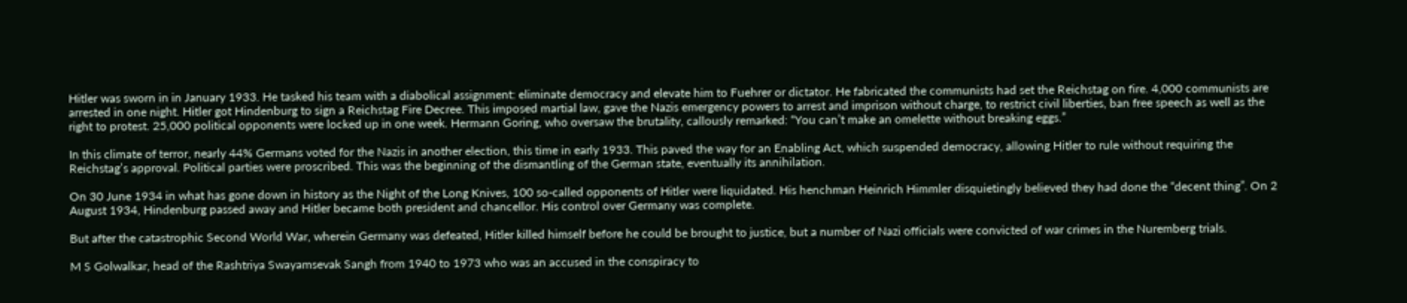Hitler was sworn in in January 1933. He tasked his team with a diabolical assignment: eliminate democracy and elevate him to Fuehrer or dictator. He fabricated the communists had set the Reichstag on fire. 4,000 communists are arrested in one night. Hitler got Hindenburg to sign a Reichstag Fire Decree. This imposed martial law, gave the Nazis emergency powers to arrest and imprison without charge, to restrict civil liberties, ban free speech as well as the right to protest. 25,000 political opponents were locked up in one week. Hermann Goring, who oversaw the brutality, callously remarked: “You can’t make an omelette without breaking eggs.”

In this climate of terror, nearly 44% Germans voted for the Nazis in another election, this time in early 1933. This paved the way for an Enabling Act, which suspended democracy, allowing Hitler to rule without requiring the Reichstag’s approval. Political parties were proscribed. This was the beginning of the dismantling of the German state, eventually its annihilation.

On 30 June 1934 in what has gone down in history as the Night of the Long Knives, 100 so-called opponents of Hitler were liquidated. His henchman Heinrich Himmler disquietingly believed they had done the “decent thing”. On 2 August 1934, Hindenburg passed away and Hitler became both president and chancellor. His control over Germany was complete.

But after the catastrophic Second World War, wherein Germany was defeated, Hitler killed himself before he could be brought to justice, but a number of Nazi officials were convicted of war crimes in the Nuremberg trials.

M S Golwalkar, head of the Rashtriya Swayamsevak Sangh from 1940 to 1973 who was an accused in the conspiracy to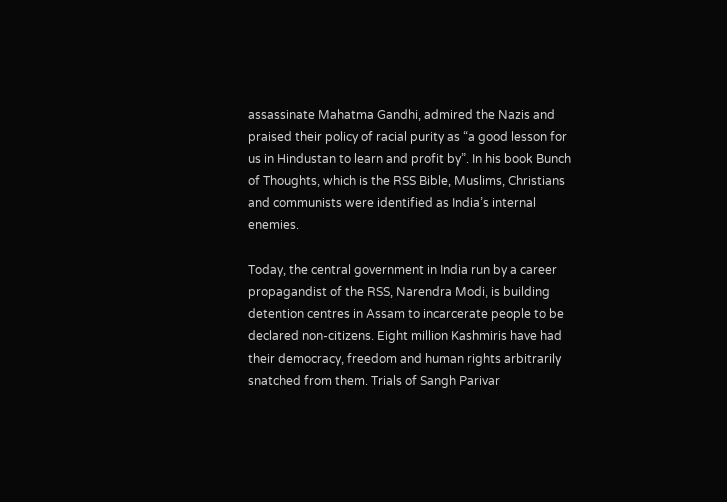assassinate Mahatma Gandhi, admired the Nazis and praised their policy of racial purity as “a good lesson for us in Hindustan to learn and profit by”. In his book Bunch of Thoughts, which is the RSS Bible, Muslims, Christians and communists were identified as India’s internal enemies.

Today, the central government in India run by a career propagandist of the RSS, Narendra Modi, is building detention centres in Assam to incarcerate people to be declared non-citizens. Eight million Kashmiris have had their democracy, freedom and human rights arbitrarily snatched from them. Trials of Sangh Parivar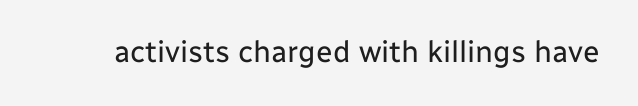activists charged with killings have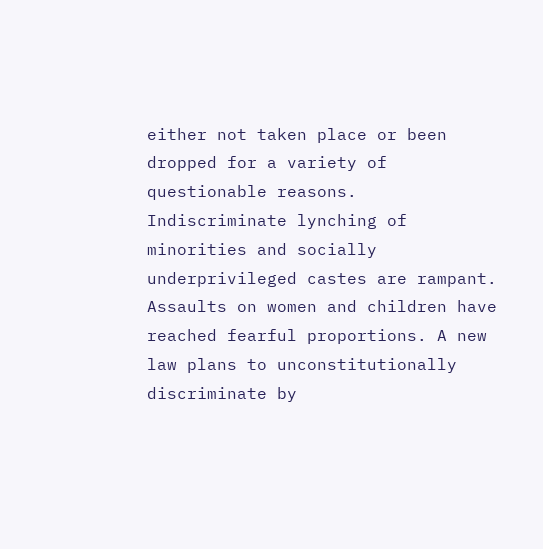either not taken place or been dropped for a variety of questionable reasons. Indiscriminate lynching of minorities and socially underprivileged castes are rampant. Assaults on women and children have reached fearful proportions. A new law plans to unconstitutionally discriminate by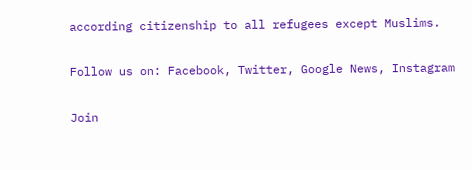according citizenship to all refugees except Muslims.

Follow us on: Facebook, Twitter, Google News, Instagram

Join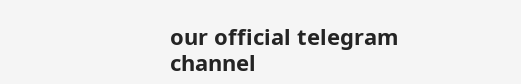our official telegram channel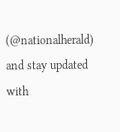(@nationalherald) and stay updated with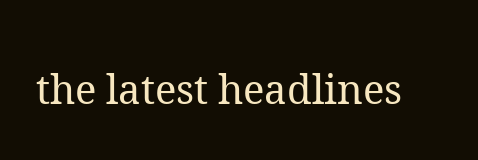the latest headlines